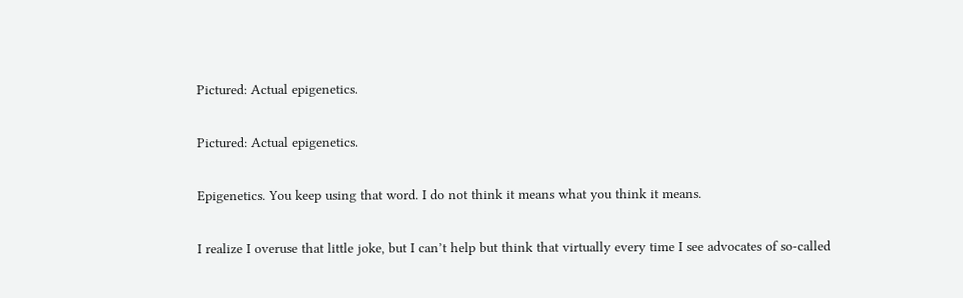Pictured: Actual epigenetics.

Pictured: Actual epigenetics.

Epigenetics. You keep using that word. I do not think it means what you think it means.

I realize I overuse that little joke, but I can’t help but think that virtually every time I see advocates of so-called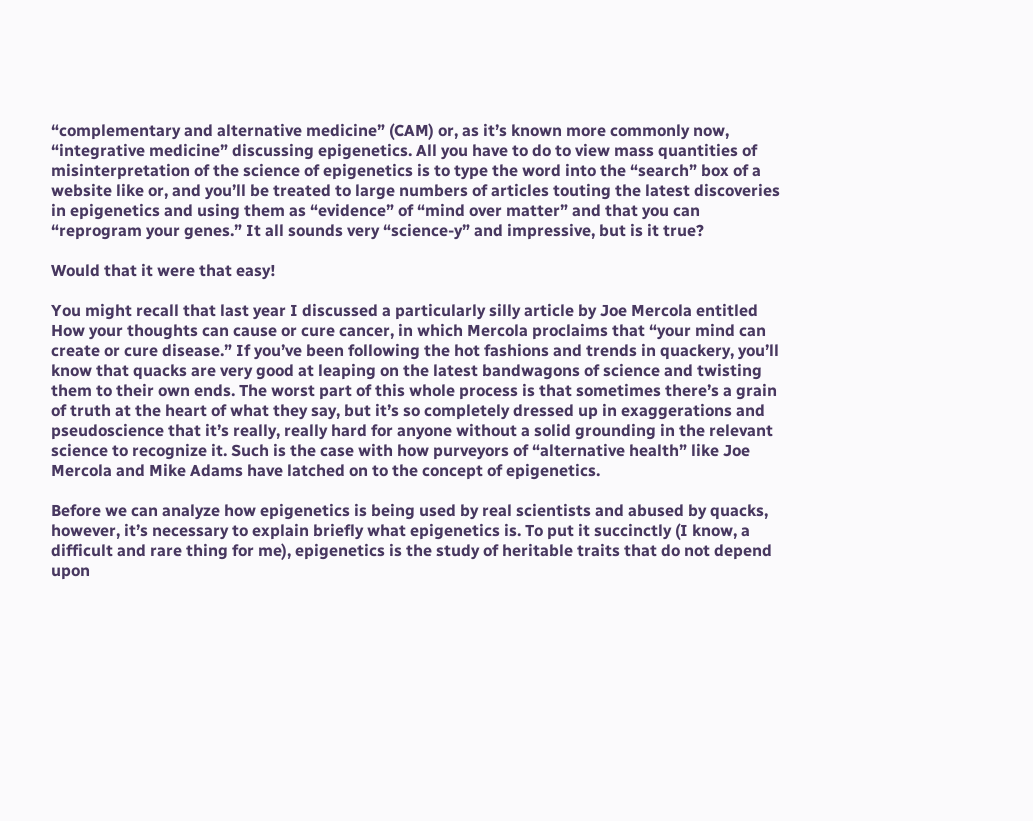“complementary and alternative medicine” (CAM) or, as it’s known more commonly now, “integrative medicine” discussing epigenetics. All you have to do to view mass quantities of misinterpretation of the science of epigenetics is to type the word into the “search” box of a website like or, and you’ll be treated to large numbers of articles touting the latest discoveries in epigenetics and using them as “evidence” of “mind over matter” and that you can “reprogram your genes.” It all sounds very “science-y” and impressive, but is it true?

Would that it were that easy!

You might recall that last year I discussed a particularly silly article by Joe Mercola entitled How your thoughts can cause or cure cancer, in which Mercola proclaims that “your mind can create or cure disease.” If you’ve been following the hot fashions and trends in quackery, you’ll know that quacks are very good at leaping on the latest bandwagons of science and twisting them to their own ends. The worst part of this whole process is that sometimes there’s a grain of truth at the heart of what they say, but it’s so completely dressed up in exaggerations and pseudoscience that it’s really, really hard for anyone without a solid grounding in the relevant science to recognize it. Such is the case with how purveyors of “alternative health” like Joe Mercola and Mike Adams have latched on to the concept of epigenetics.

Before we can analyze how epigenetics is being used by real scientists and abused by quacks, however, it’s necessary to explain briefly what epigenetics is. To put it succinctly (I know, a difficult and rare thing for me), epigenetics is the study of heritable traits that do not depend upon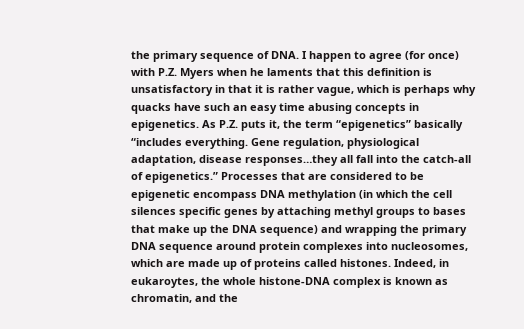the primary sequence of DNA. I happen to agree (for once) with P.Z. Myers when he laments that this definition is unsatisfactory in that it is rather vague, which is perhaps why quacks have such an easy time abusing concepts in epigenetics. As P.Z. puts it, the term “epigenetics” basically “includes everything. Gene regulation, physiological adaptation, disease responses…they all fall into the catch-all of epigenetics.” Processes that are considered to be epigenetic encompass DNA methylation (in which the cell silences specific genes by attaching methyl groups to bases that make up the DNA sequence) and wrapping the primary DNA sequence around protein complexes into nucleosomes, which are made up of proteins called histones. Indeed, in eukaroytes, the whole histone-DNA complex is known as chromatin, and the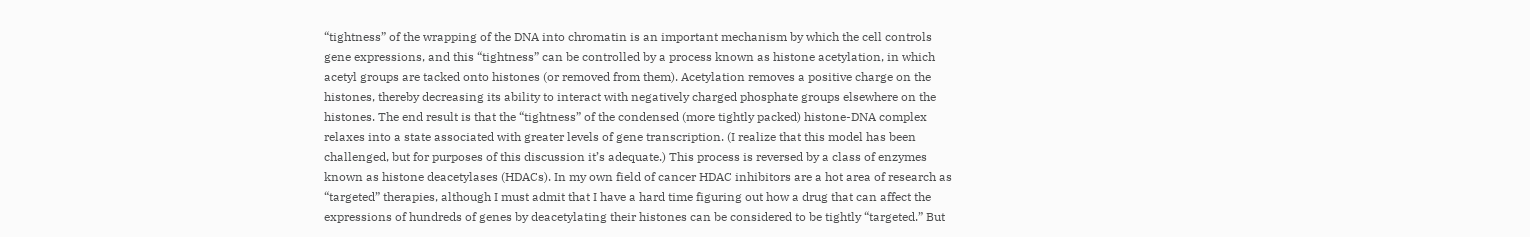“tightness” of the wrapping of the DNA into chromatin is an important mechanism by which the cell controls gene expressions, and this “tightness” can be controlled by a process known as histone acetylation, in which acetyl groups are tacked onto histones (or removed from them). Acetylation removes a positive charge on the histones, thereby decreasing its ability to interact with negatively charged phosphate groups elsewhere on the histones. The end result is that the “tightness” of the condensed (more tightly packed) histone-DNA complex relaxes into a state associated with greater levels of gene transcription. (I realize that this model has been challenged, but for purposes of this discussion it’s adequate.) This process is reversed by a class of enzymes known as histone deacetylases (HDACs). In my own field of cancer HDAC inhibitors are a hot area of research as “targeted” therapies, although I must admit that I have a hard time figuring out how a drug that can affect the expressions of hundreds of genes by deacetylating their histones can be considered to be tightly “targeted.” But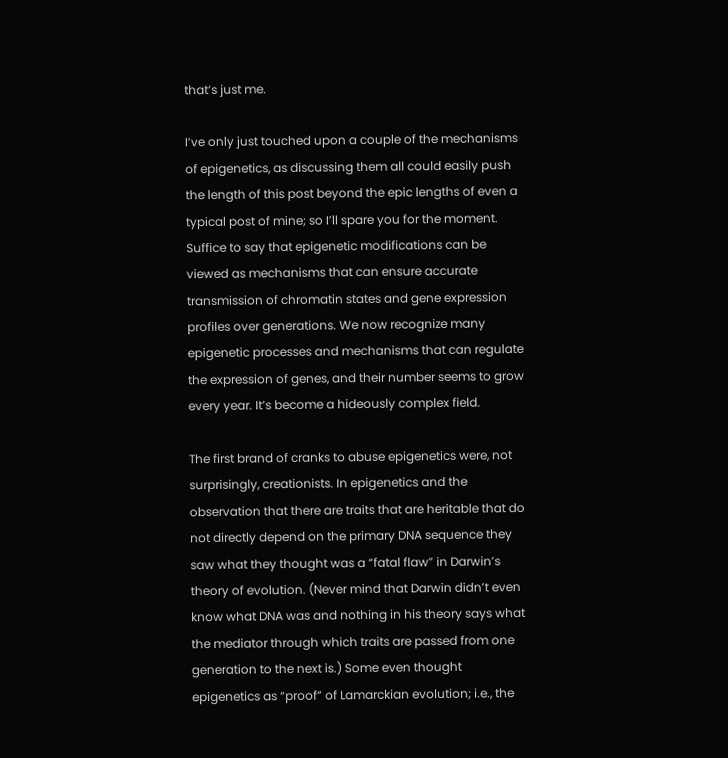that’s just me.

I’ve only just touched upon a couple of the mechanisms of epigenetics, as discussing them all could easily push the length of this post beyond the epic lengths of even a typical post of mine; so I’ll spare you for the moment. Suffice to say that epigenetic modifications can be viewed as mechanisms that can ensure accurate transmission of chromatin states and gene expression profiles over generations. We now recognize many epigenetic processes and mechanisms that can regulate the expression of genes, and their number seems to grow every year. It’s become a hideously complex field.

The first brand of cranks to abuse epigenetics were, not surprisingly, creationists. In epigenetics and the observation that there are traits that are heritable that do not directly depend on the primary DNA sequence they saw what they thought was a “fatal flaw” in Darwin’s theory of evolution. (Never mind that Darwin didn’t even know what DNA was and nothing in his theory says what the mediator through which traits are passed from one generation to the next is.) Some even thought epigenetics as “proof” of Lamarckian evolution; i.e., the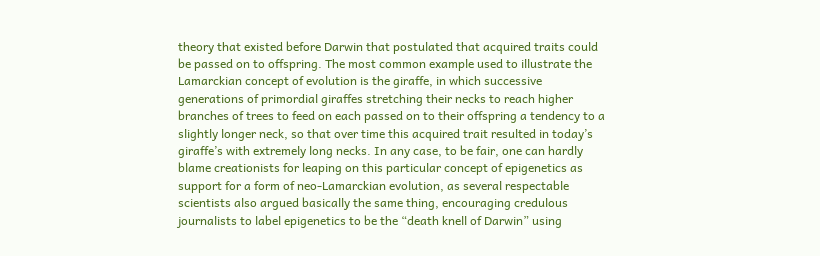theory that existed before Darwin that postulated that acquired traits could be passed on to offspring. The most common example used to illustrate the Lamarckian concept of evolution is the giraffe, in which successive generations of primordial giraffes stretching their necks to reach higher branches of trees to feed on each passed on to their offspring a tendency to a slightly longer neck, so that over time this acquired trait resulted in today’s giraffe’s with extremely long necks. In any case, to be fair, one can hardly blame creationists for leaping on this particular concept of epigenetics as support for a form of neo-Lamarckian evolution, as several respectable scientists also argued basically the same thing, encouraging credulous journalists to label epigenetics to be the “death knell of Darwin” using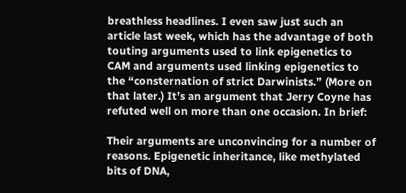breathless headlines. I even saw just such an article last week, which has the advantage of both touting arguments used to link epigenetics to CAM and arguments used linking epigenetics to the “consternation of strict Darwinists.” (More on that later.) It’s an argument that Jerry Coyne has refuted well on more than one occasion. In brief:

Their arguments are unconvincing for a number of reasons. Epigenetic inheritance, like methylated bits of DNA,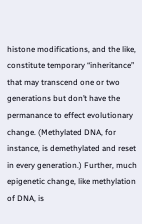histone modifications, and the like, constitute temporary “inheritance” that may transcend one or two generations but don’t have the permanance to effect evolutionary change. (Methylated DNA, for instance, is demethylated and reset in every generation.) Further, much epigenetic change, like methylation of DNA, is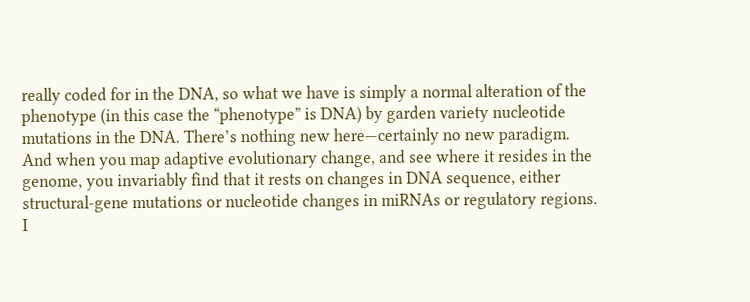really coded for in the DNA, so what we have is simply a normal alteration of the phenotype (in this case the “phenotype” is DNA) by garden variety nucleotide mutations in the DNA. There’s nothing new here—certainly no new paradigm. And when you map adaptive evolutionary change, and see where it resides in the genome, you invariably find that it rests on changes in DNA sequence, either structural-gene mutations or nucleotide changes in miRNAs or regulatory regions. I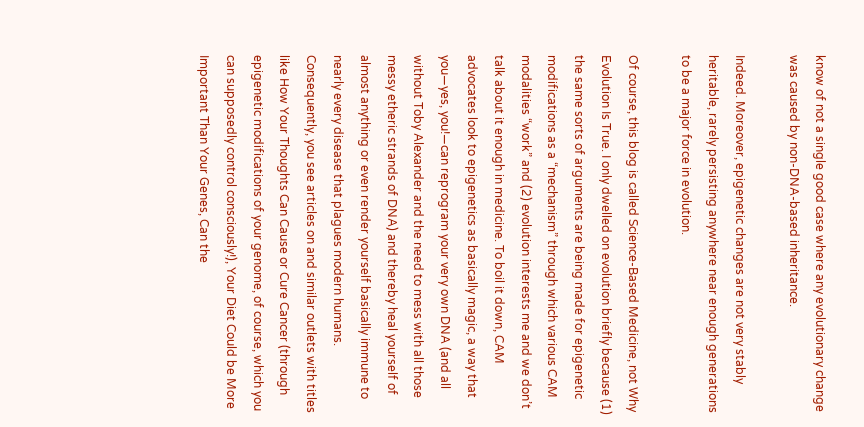know of not a single good case where any evolutionary change was caused by non-DNA-based inheritance.

Indeed. Moreover, epigenetic changes are not very stably heritable, rarely persisting anywhere near enough generations to be a major force in evolution.

Of course, this blog is called Science-Based Medicine, not Why Evolution Is True. I only dwelled on evolution briefly because (1) the same sorts of arguments are being made for epigenetic modifications as a “mechanism” through which various CAM modalities “work” and (2) evolution interests me and we don’t talk about it enough in medicine. To boil it down, CAM advocates look to epigenetics as basically magic, a way that you—yes, you!—can reprogram your very own DNA (and all without Toby Alexander and the need to mess with all those messy etheric strands of DNA) and thereby heal yourself of almost anything or even render yourself basically immune to nearly every disease that plagues modern humans. Consequently, you see articles on and similar outlets with titles like How Your Thoughts Can Cause or Cure Cancer (through epigenetic modifications of your genome, of course, which you can supposedly control consciously!), Your Diet Could be More Important Than Your Genes, Can the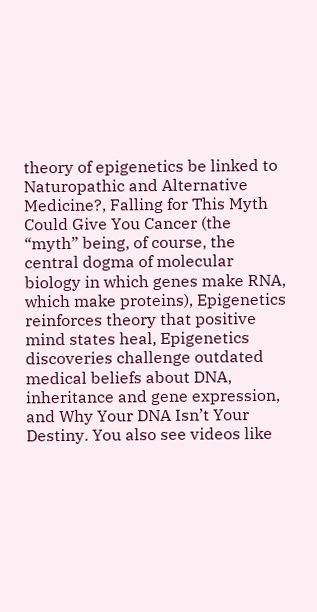theory of epigenetics be linked to Naturopathic and Alternative Medicine?, Falling for This Myth Could Give You Cancer (the “myth” being, of course, the central dogma of molecular biology in which genes make RNA, which make proteins), Epigenetics reinforces theory that positive mind states heal, Epigenetics discoveries challenge outdated medical beliefs about DNA, inheritance and gene expression, and Why Your DNA Isn’t Your Destiny. You also see videos like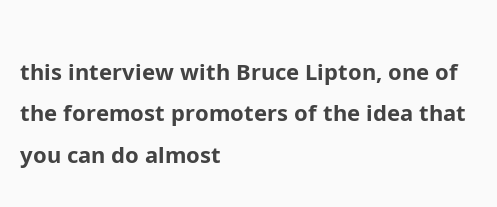this interview with Bruce Lipton, one of the foremost promoters of the idea that you can do almost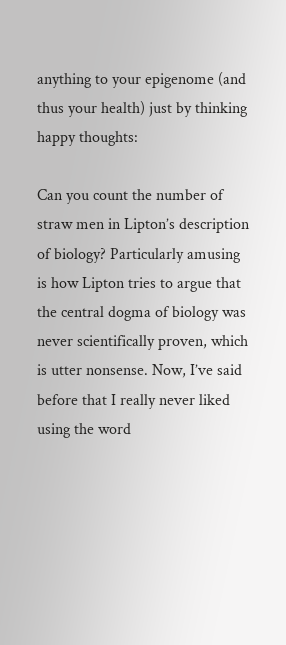anything to your epigenome (and thus your health) just by thinking happy thoughts:

Can you count the number of straw men in Lipton’s description of biology? Particularly amusing is how Lipton tries to argue that the central dogma of biology was never scientifically proven, which is utter nonsense. Now, I’ve said before that I really never liked using the word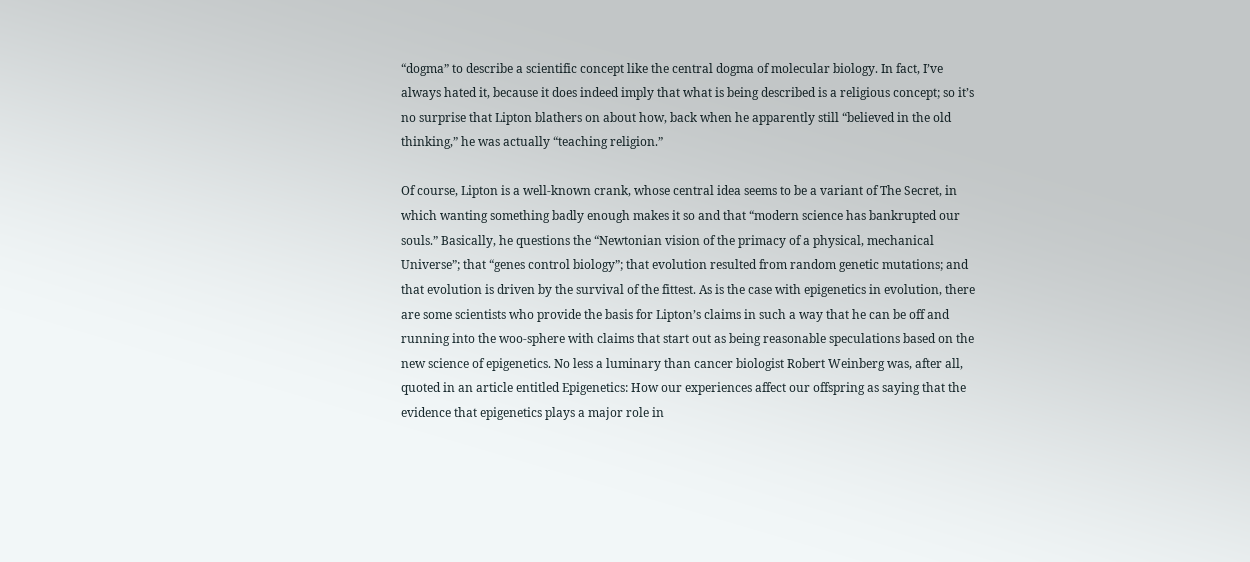“dogma” to describe a scientific concept like the central dogma of molecular biology. In fact, I’ve always hated it, because it does indeed imply that what is being described is a religious concept; so it’s no surprise that Lipton blathers on about how, back when he apparently still “believed in the old thinking,” he was actually “teaching religion.”

Of course, Lipton is a well-known crank, whose central idea seems to be a variant of The Secret, in which wanting something badly enough makes it so and that “modern science has bankrupted our souls.” Basically, he questions the “Newtonian vision of the primacy of a physical, mechanical Universe”; that “genes control biology”; that evolution resulted from random genetic mutations; and that evolution is driven by the survival of the fittest. As is the case with epigenetics in evolution, there are some scientists who provide the basis for Lipton’s claims in such a way that he can be off and running into the woo-sphere with claims that start out as being reasonable speculations based on the new science of epigenetics. No less a luminary than cancer biologist Robert Weinberg was, after all, quoted in an article entitled Epigenetics: How our experiences affect our offspring as saying that the evidence that epigenetics plays a major role in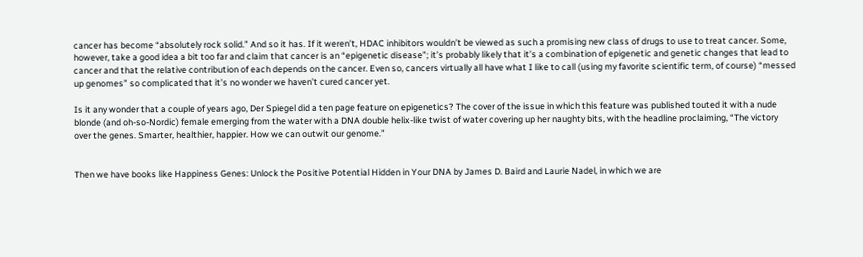cancer has become “absolutely rock solid.” And so it has. If it weren’t, HDAC inhibitors wouldn’t be viewed as such a promising new class of drugs to use to treat cancer. Some, however, take a good idea a bit too far and claim that cancer is an “epigenetic disease”; it’s probably likely that it’s a combination of epigenetic and genetic changes that lead to cancer and that the relative contribution of each depends on the cancer. Even so, cancers virtually all have what I like to call (using my favorite scientific term, of course) “messed up genomes” so complicated that it’s no wonder we haven’t cured cancer yet.

Is it any wonder that a couple of years ago, Der Spiegel did a ten page feature on epigenetics? The cover of the issue in which this feature was published touted it with a nude blonde (and oh-so-Nordic) female emerging from the water with a DNA double helix-like twist of water covering up her naughty bits, with the headline proclaiming, “The victory over the genes. Smarter, healthier, happier. How we can outwit our genome.”


Then we have books like Happiness Genes: Unlock the Positive Potential Hidden in Your DNA by James D. Baird and Laurie Nadel, in which we are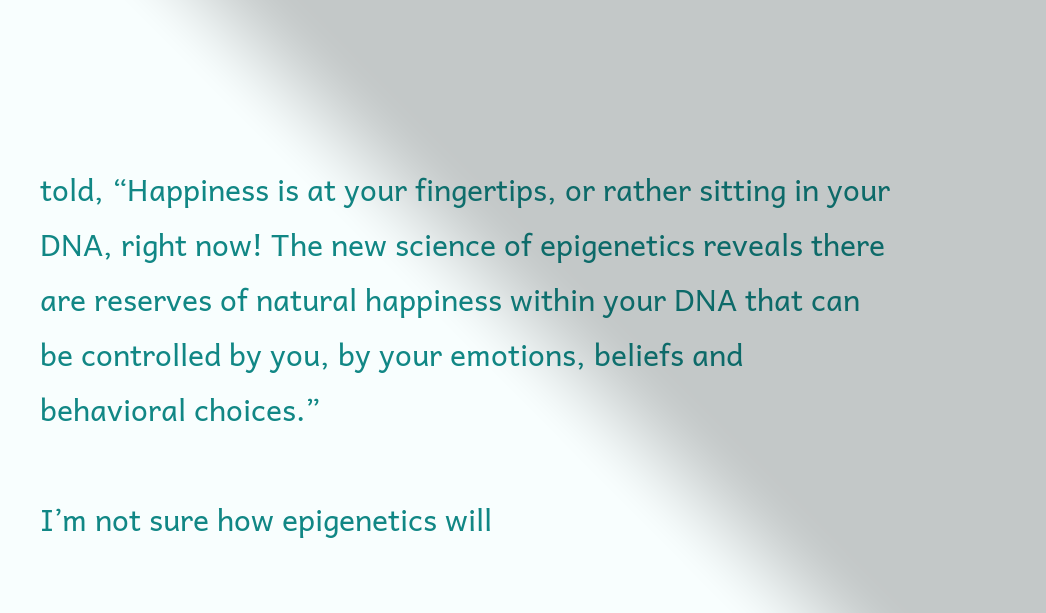told, “Happiness is at your fingertips, or rather sitting in your DNA, right now! The new science of epigenetics reveals there are reserves of natural happiness within your DNA that can be controlled by you, by your emotions, beliefs and behavioral choices.”

I’m not sure how epigenetics will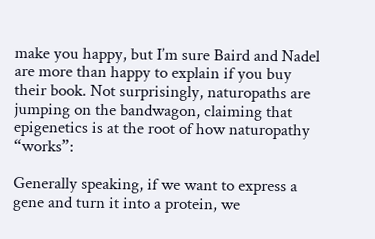make you happy, but I’m sure Baird and Nadel are more than happy to explain if you buy their book. Not surprisingly, naturopaths are jumping on the bandwagon, claiming that epigenetics is at the root of how naturopathy “works”:

Generally speaking, if we want to express a gene and turn it into a protein, we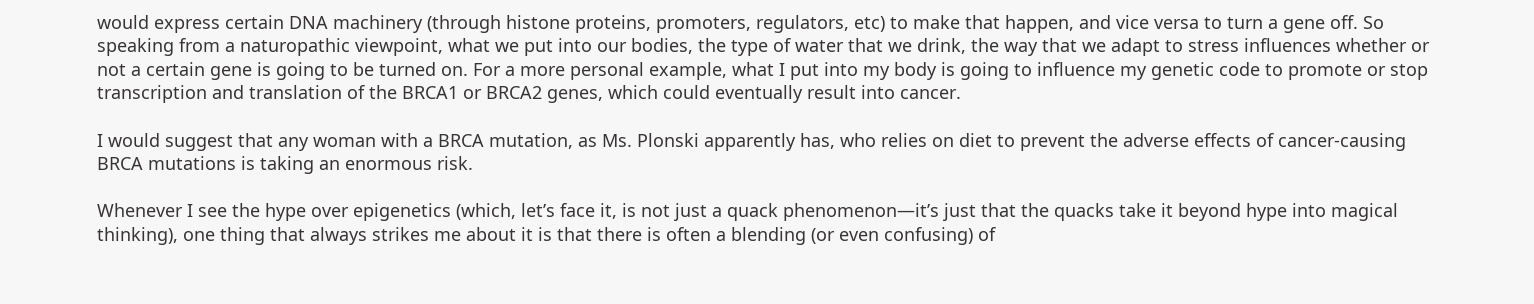would express certain DNA machinery (through histone proteins, promoters, regulators, etc) to make that happen, and vice versa to turn a gene off. So speaking from a naturopathic viewpoint, what we put into our bodies, the type of water that we drink, the way that we adapt to stress influences whether or not a certain gene is going to be turned on. For a more personal example, what I put into my body is going to influence my genetic code to promote or stop transcription and translation of the BRCA1 or BRCA2 genes, which could eventually result into cancer.

I would suggest that any woman with a BRCA mutation, as Ms. Plonski apparently has, who relies on diet to prevent the adverse effects of cancer-causing BRCA mutations is taking an enormous risk.

Whenever I see the hype over epigenetics (which, let’s face it, is not just a quack phenomenon—it’s just that the quacks take it beyond hype into magical thinking), one thing that always strikes me about it is that there is often a blending (or even confusing) of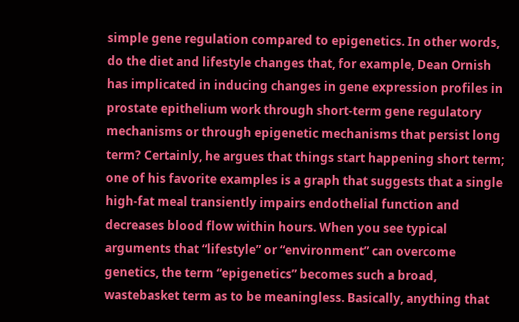simple gene regulation compared to epigenetics. In other words, do the diet and lifestyle changes that, for example, Dean Ornish has implicated in inducing changes in gene expression profiles in prostate epithelium work through short-term gene regulatory mechanisms or through epigenetic mechanisms that persist long term? Certainly, he argues that things start happening short term; one of his favorite examples is a graph that suggests that a single high-fat meal transiently impairs endothelial function and decreases blood flow within hours. When you see typical arguments that “lifestyle” or “environment” can overcome genetics, the term “epigenetics” becomes such a broad, wastebasket term as to be meaningless. Basically, anything that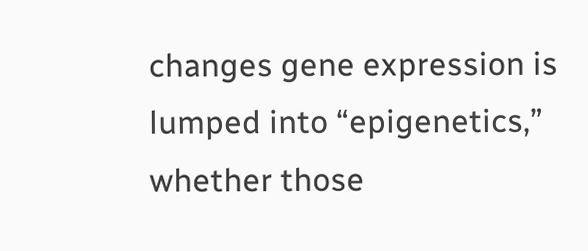changes gene expression is lumped into “epigenetics,” whether those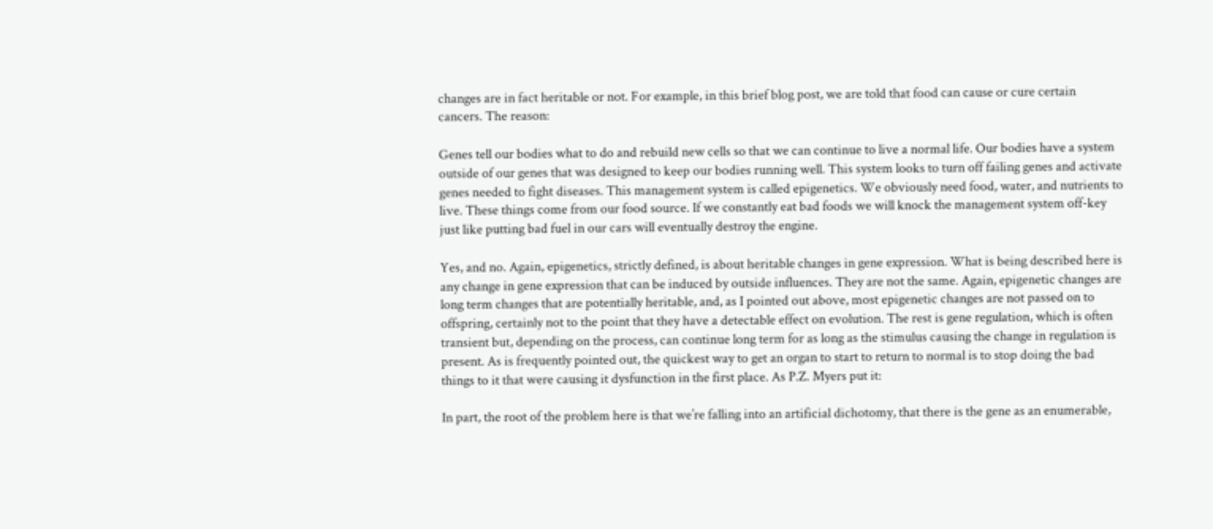changes are in fact heritable or not. For example, in this brief blog post, we are told that food can cause or cure certain cancers. The reason:

Genes tell our bodies what to do and rebuild new cells so that we can continue to live a normal life. Our bodies have a system outside of our genes that was designed to keep our bodies running well. This system looks to turn off failing genes and activate genes needed to fight diseases. This management system is called epigenetics. We obviously need food, water, and nutrients to live. These things come from our food source. If we constantly eat bad foods we will knock the management system off-key just like putting bad fuel in our cars will eventually destroy the engine.

Yes, and no. Again, epigenetics, strictly defined, is about heritable changes in gene expression. What is being described here is any change in gene expression that can be induced by outside influences. They are not the same. Again, epigenetic changes are long term changes that are potentially heritable, and, as I pointed out above, most epigenetic changes are not passed on to offspring, certainly not to the point that they have a detectable effect on evolution. The rest is gene regulation, which is often transient but, depending on the process, can continue long term for as long as the stimulus causing the change in regulation is present. As is frequently pointed out, the quickest way to get an organ to start to return to normal is to stop doing the bad things to it that were causing it dysfunction in the first place. As P.Z. Myers put it:

In part, the root of the problem here is that we’re falling into an artificial dichotomy, that there is the gene as an enumerable,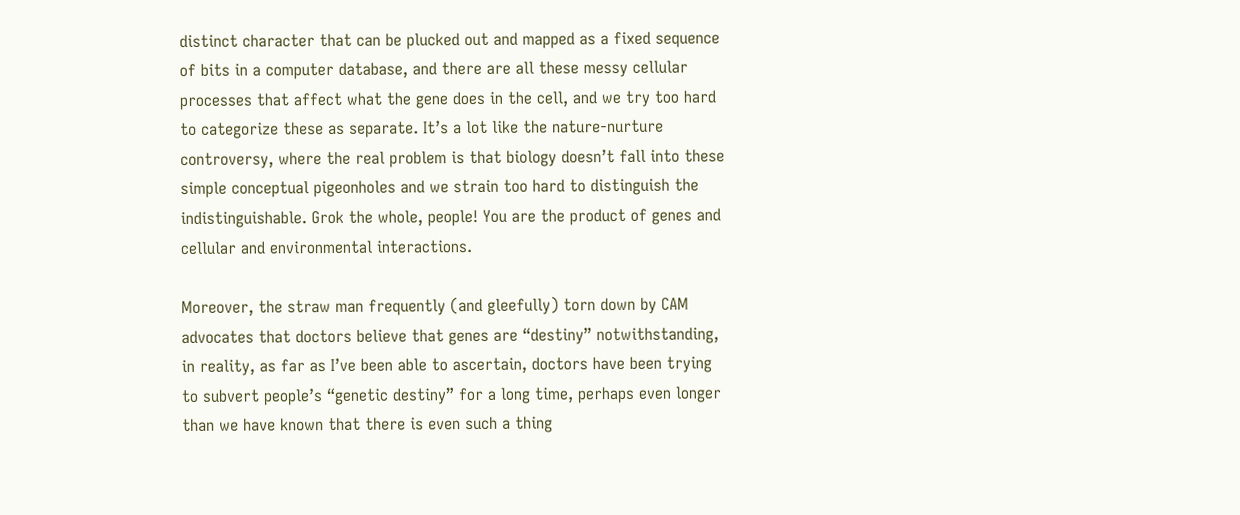distinct character that can be plucked out and mapped as a fixed sequence of bits in a computer database, and there are all these messy cellular processes that affect what the gene does in the cell, and we try too hard to categorize these as separate. It’s a lot like the nature-nurture controversy, where the real problem is that biology doesn’t fall into these simple conceptual pigeonholes and we strain too hard to distinguish the indistinguishable. Grok the whole, people! You are the product of genes and cellular and environmental interactions.

Moreover, the straw man frequently (and gleefully) torn down by CAM advocates that doctors believe that genes are “destiny” notwithstanding, in reality, as far as I’ve been able to ascertain, doctors have been trying to subvert people’s “genetic destiny” for a long time, perhaps even longer than we have known that there is even such a thing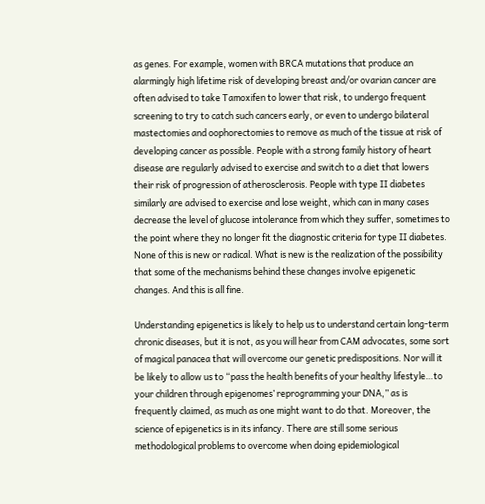as genes. For example, women with BRCA mutations that produce an alarmingly high lifetime risk of developing breast and/or ovarian cancer are often advised to take Tamoxifen to lower that risk, to undergo frequent screening to try to catch such cancers early, or even to undergo bilateral mastectomies and oophorectomies to remove as much of the tissue at risk of developing cancer as possible. People with a strong family history of heart disease are regularly advised to exercise and switch to a diet that lowers their risk of progression of atherosclerosis. People with type II diabetes similarly are advised to exercise and lose weight, which can in many cases decrease the level of glucose intolerance from which they suffer, sometimes to the point where they no longer fit the diagnostic criteria for type II diabetes. None of this is new or radical. What is new is the realization of the possibility that some of the mechanisms behind these changes involve epigenetic changes. And this is all fine.

Understanding epigenetics is likely to help us to understand certain long-term chronic diseases, but it is not, as you will hear from CAM advocates, some sort of magical panacea that will overcome our genetic predispositions. Nor will it be likely to allow us to “pass the health benefits of your healthy lifestyle…to your children through epigenomes’ reprogramming your DNA,” as is frequently claimed, as much as one might want to do that. Moreover, the science of epigenetics is in its infancy. There are still some serious methodological problems to overcome when doing epidemiological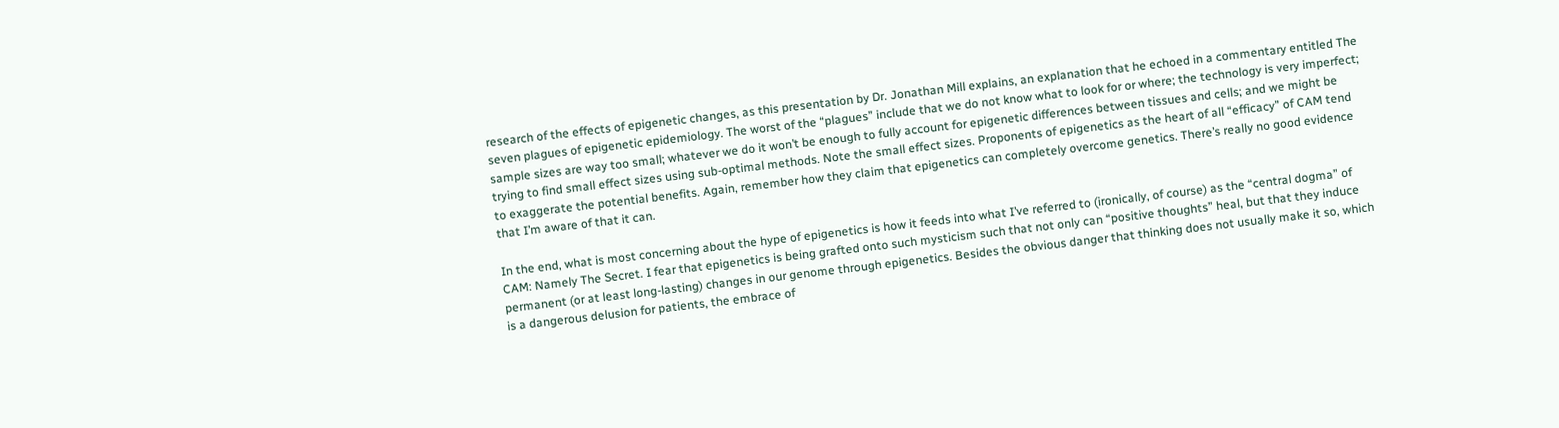research of the effects of epigenetic changes, as this presentation by Dr. Jonathan Mill explains, an explanation that he echoed in a commentary entitled The seven plagues of epigenetic epidemiology. The worst of the “plagues” include that we do not know what to look for or where; the technology is very imperfect; sample sizes are way too small; whatever we do it won’t be enough to fully account for epigenetic differences between tissues and cells; and we might be trying to find small effect sizes using sub-optimal methods. Note the small effect sizes. Proponents of epigenetics as the heart of all “efficacy” of CAM tend to exaggerate the potential benefits. Again, remember how they claim that epigenetics can completely overcome genetics. There’s really no good evidence that I’m aware of that it can.

In the end, what is most concerning about the hype of epigenetics is how it feeds into what I’ve referred to (ironically, of course) as the “central dogma” of CAM: Namely The Secret. I fear that epigenetics is being grafted onto such mysticism such that not only can “positive thoughts” heal, but that they induce permanent (or at least long-lasting) changes in our genome through epigenetics. Besides the obvious danger that thinking does not usually make it so, which is a dangerous delusion for patients, the embrace of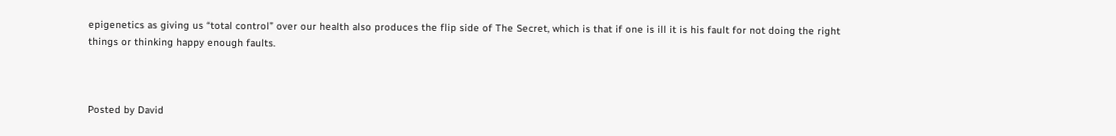epigenetics as giving us “total control” over our health also produces the flip side of The Secret, which is that if one is ill it is his fault for not doing the right things or thinking happy enough faults.



Posted by David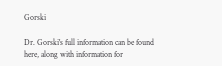Gorski

Dr. Gorski's full information can be found here, along with information for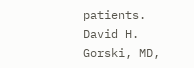patients. David H. Gorski, MD,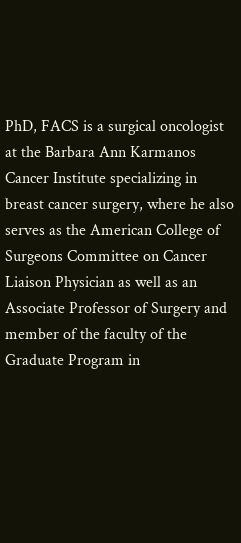PhD, FACS is a surgical oncologist at the Barbara Ann Karmanos Cancer Institute specializing in breast cancer surgery, where he also serves as the American College of Surgeons Committee on Cancer Liaison Physician as well as an Associate Professor of Surgery and member of the faculty of the Graduate Program in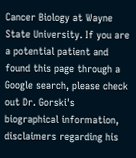Cancer Biology at Wayne State University. If you are a potential patient and found this page through a Google search, please check out Dr. Gorski's biographical information, disclaimers regarding his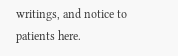writings, and notice to patients here.